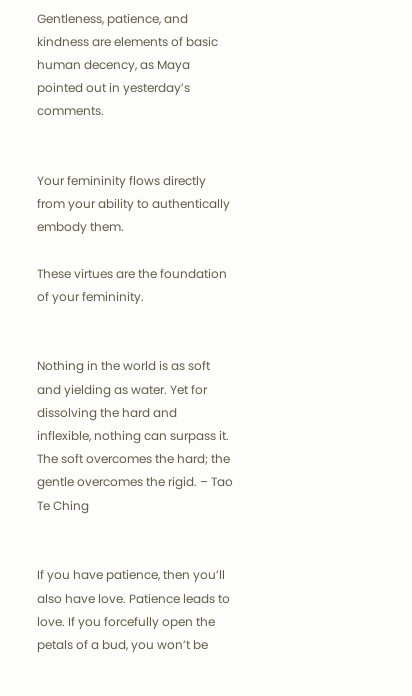Gentleness, patience, and kindness are elements of basic human decency, as Maya pointed out in yesterday’s comments.


Your femininity flows directly from your ability to authentically embody them.

These virtues are the foundation of your femininity.


Nothing in the world is as soft and yielding as water. Yet for dissolving the hard and inflexible, nothing can surpass it. The soft overcomes the hard; the gentle overcomes the rigid. – Tao Te Ching


If you have patience, then you’ll also have love. Patience leads to love. If you forcefully open the petals of a bud, you won’t be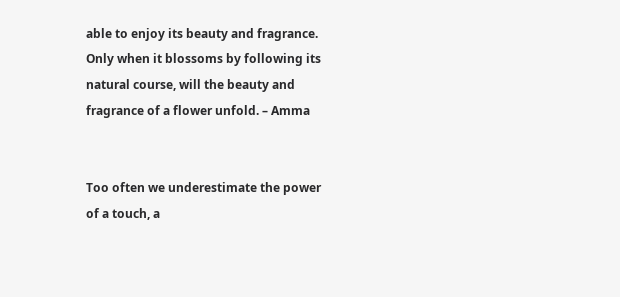able to enjoy its beauty and fragrance. Only when it blossoms by following its natural course, will the beauty and fragrance of a flower unfold. – Amma


Too often we underestimate the power of a touch, a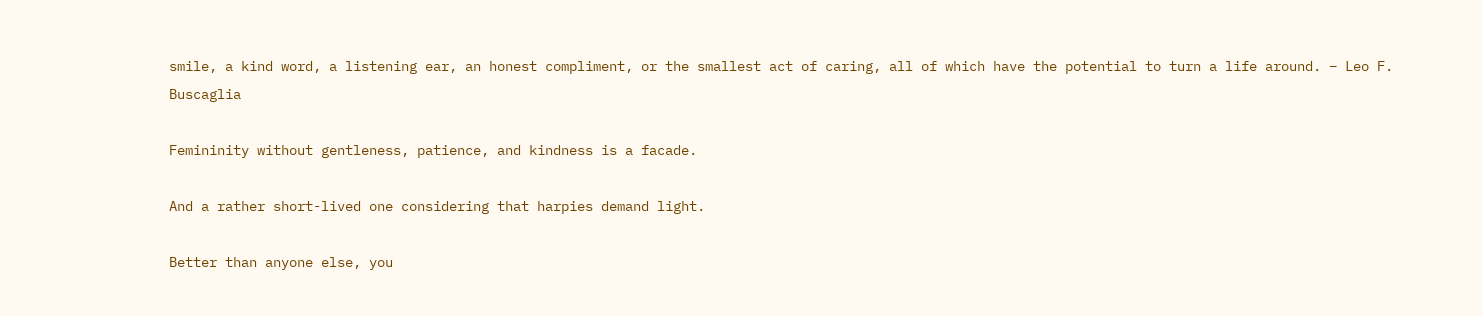smile, a kind word, a listening ear, an honest compliment, or the smallest act of caring, all of which have the potential to turn a life around. – Leo F. Buscaglia

Femininity without gentleness, patience, and kindness is a facade.

And a rather short-lived one considering that harpies demand light.

Better than anyone else, you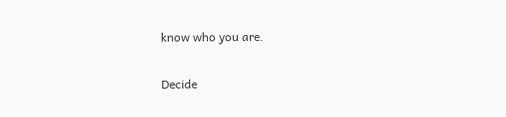know who you are.

Decide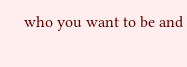who you want to be and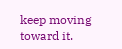keep moving toward it.